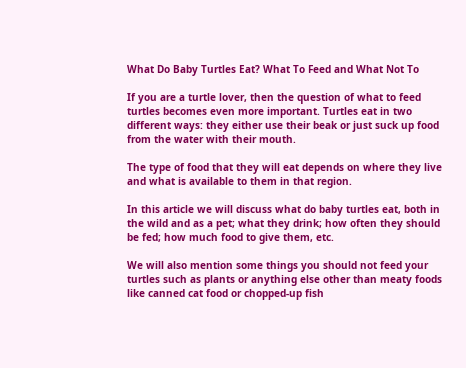What Do Baby Turtles Eat? What To Feed and What Not To

If you are a turtle lover, then the question of what to feed turtles becomes even more important. Turtles eat in two different ways: they either use their beak or just suck up food from the water with their mouth.

The type of food that they will eat depends on where they live and what is available to them in that region.

In this article we will discuss what do baby turtles eat, both in the wild and as a pet; what they drink; how often they should be fed; how much food to give them, etc.

We will also mention some things you should not feed your turtles such as plants or anything else other than meaty foods like canned cat food or chopped-up fish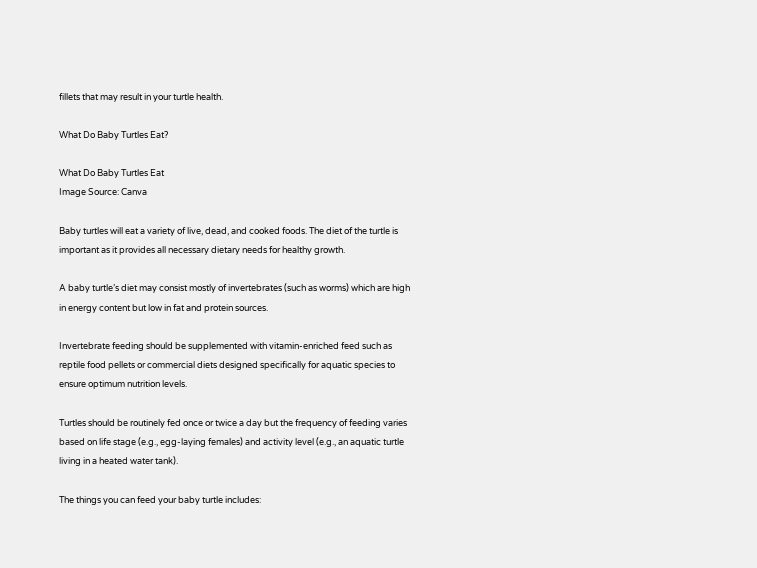fillets that may result in your turtle health.

What Do Baby Turtles Eat?

What Do Baby Turtles Eat
Image Source: Canva

Baby turtles will eat a variety of live, dead, and cooked foods. The diet of the turtle is important as it provides all necessary dietary needs for healthy growth.

A baby turtle’s diet may consist mostly of invertebrates (such as worms) which are high in energy content but low in fat and protein sources.

Invertebrate feeding should be supplemented with vitamin-enriched feed such as reptile food pellets or commercial diets designed specifically for aquatic species to ensure optimum nutrition levels.

Turtles should be routinely fed once or twice a day but the frequency of feeding varies based on life stage (e.g., egg-laying females) and activity level (e.g., an aquatic turtle living in a heated water tank).

The things you can feed your baby turtle includes: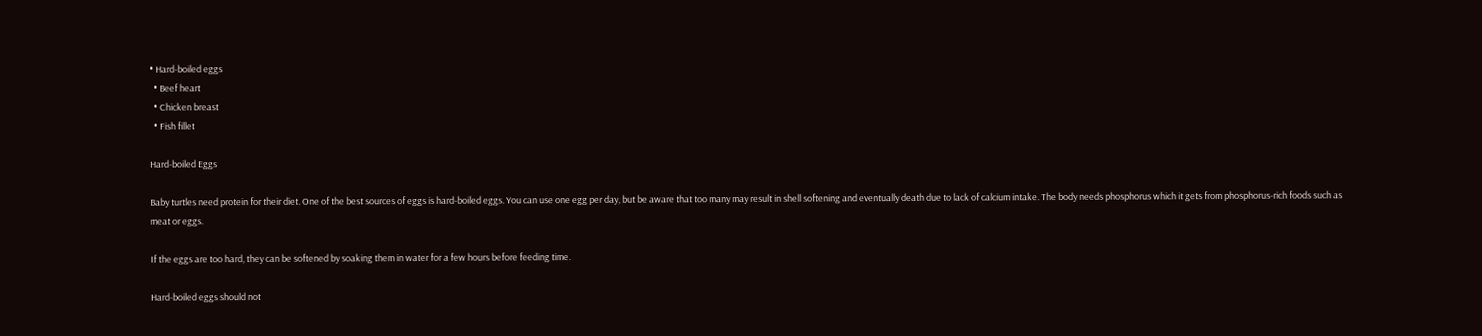• Hard-boiled eggs
  • Beef heart
  • Chicken breast
  • Fish fillet

Hard-boiled Eggs

Baby turtles need protein for their diet. One of the best sources of eggs is hard-boiled eggs. You can use one egg per day, but be aware that too many may result in shell softening and eventually death due to lack of calcium intake. The body needs phosphorus which it gets from phosphorus-rich foods such as meat or eggs.

If the eggs are too hard, they can be softened by soaking them in water for a few hours before feeding time.

Hard-boiled eggs should not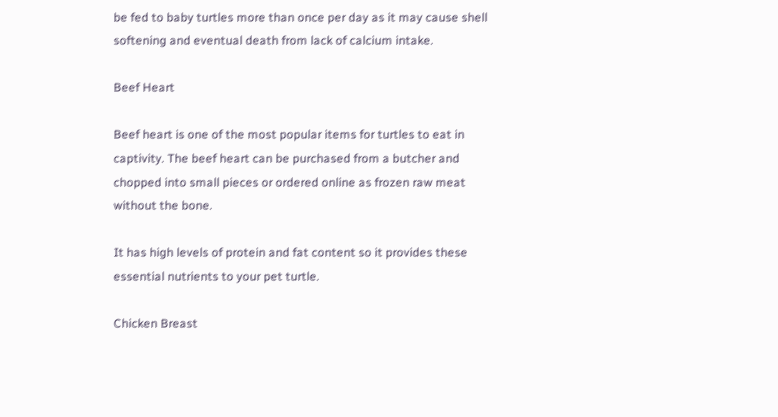be fed to baby turtles more than once per day as it may cause shell softening and eventual death from lack of calcium intake.

Beef Heart

Beef heart is one of the most popular items for turtles to eat in captivity. The beef heart can be purchased from a butcher and chopped into small pieces or ordered online as frozen raw meat without the bone.

It has high levels of protein and fat content so it provides these essential nutrients to your pet turtle.

Chicken Breast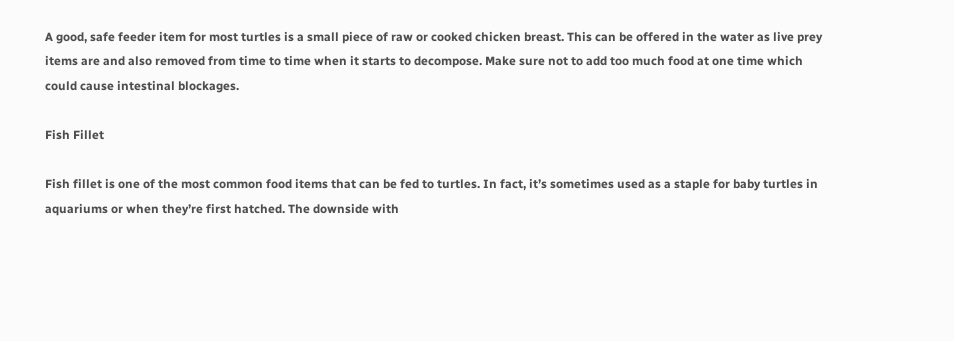A good, safe feeder item for most turtles is a small piece of raw or cooked chicken breast. This can be offered in the water as live prey items are and also removed from time to time when it starts to decompose. Make sure not to add too much food at one time which could cause intestinal blockages.

Fish Fillet

Fish fillet is one of the most common food items that can be fed to turtles. In fact, it’s sometimes used as a staple for baby turtles in aquariums or when they’re first hatched. The downside with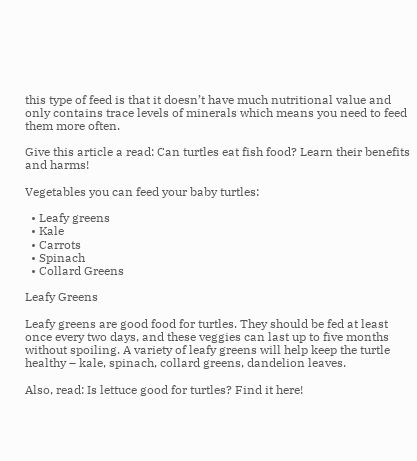this type of feed is that it doesn’t have much nutritional value and only contains trace levels of minerals which means you need to feed them more often.

Give this article a read: Can turtles eat fish food? Learn their benefits and harms!

Vegetables you can feed your baby turtles:

  • Leafy greens
  • Kale
  • Carrots
  • Spinach
  • Collard Greens

Leafy Greens

Leafy greens are good food for turtles. They should be fed at least once every two days, and these veggies can last up to five months without spoiling. A variety of leafy greens will help keep the turtle healthy – kale, spinach, collard greens, dandelion leaves.

Also, read: Is lettuce good for turtles? Find it here!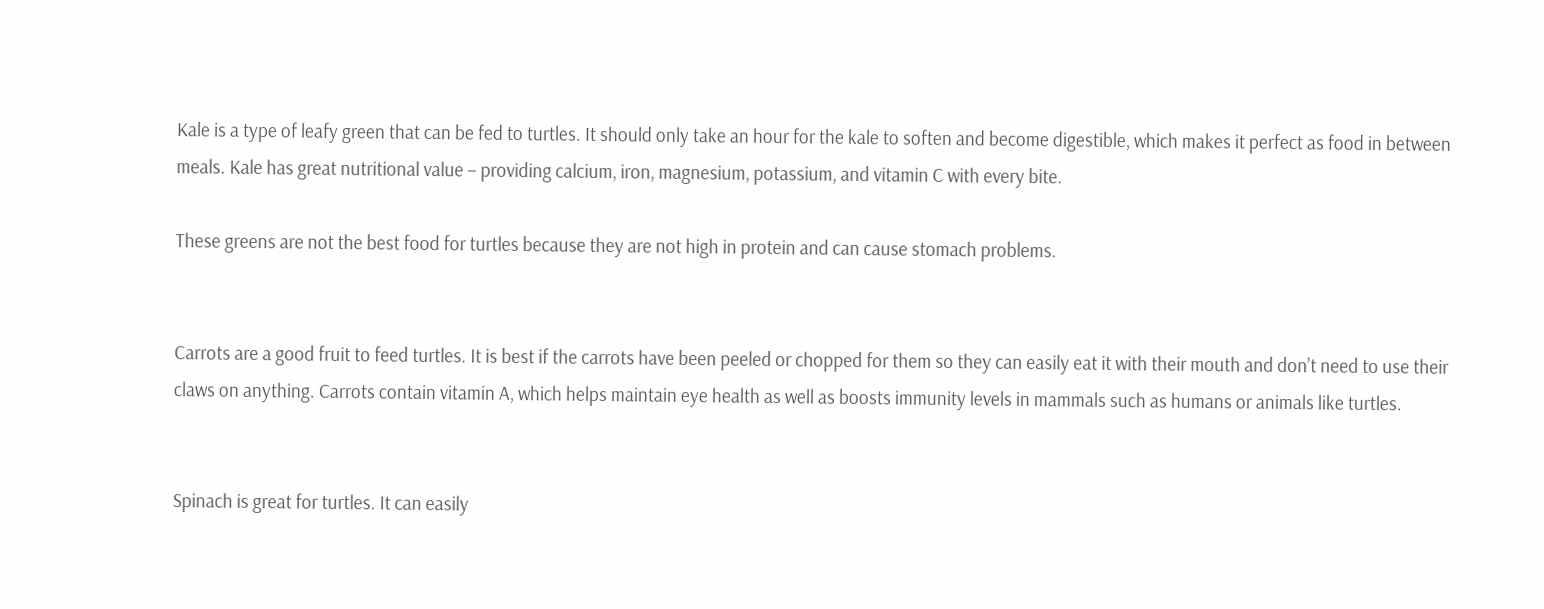Kale is a type of leafy green that can be fed to turtles. It should only take an hour for the kale to soften and become digestible, which makes it perfect as food in between meals. Kale has great nutritional value – providing calcium, iron, magnesium, potassium, and vitamin C with every bite.

These greens are not the best food for turtles because they are not high in protein and can cause stomach problems.


Carrots are a good fruit to feed turtles. It is best if the carrots have been peeled or chopped for them so they can easily eat it with their mouth and don’t need to use their claws on anything. Carrots contain vitamin A, which helps maintain eye health as well as boosts immunity levels in mammals such as humans or animals like turtles.


Spinach is great for turtles. It can easily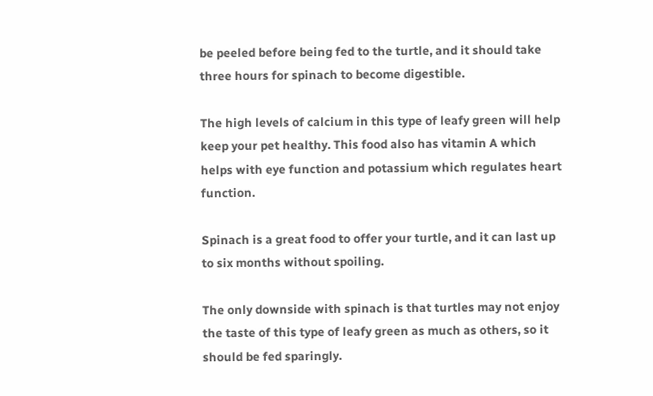be peeled before being fed to the turtle, and it should take three hours for spinach to become digestible.

The high levels of calcium in this type of leafy green will help keep your pet healthy. This food also has vitamin A which helps with eye function and potassium which regulates heart function.

Spinach is a great food to offer your turtle, and it can last up to six months without spoiling.

The only downside with spinach is that turtles may not enjoy the taste of this type of leafy green as much as others, so it should be fed sparingly.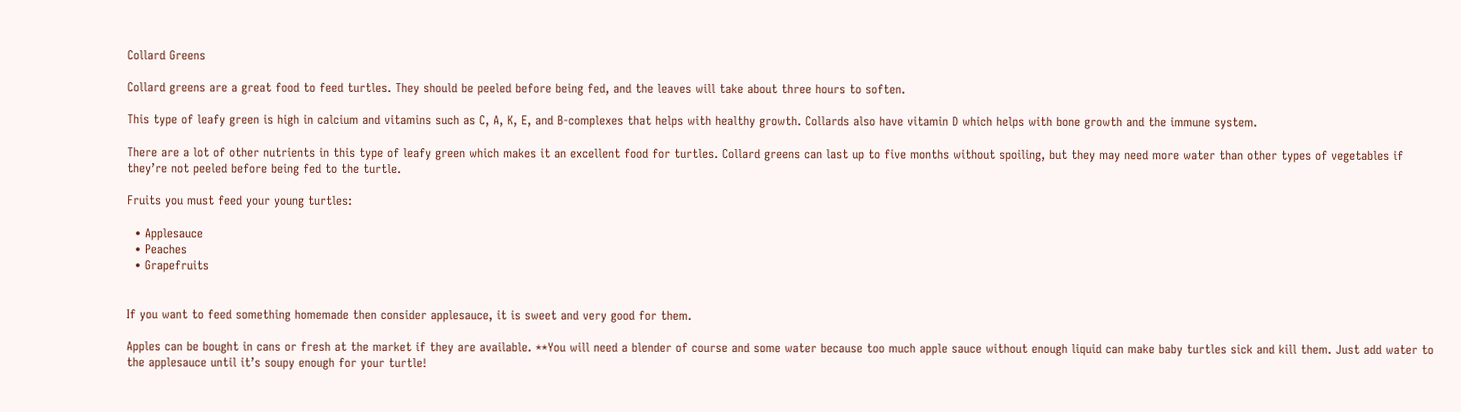Collard Greens

Collard greens are a great food to feed turtles. They should be peeled before being fed, and the leaves will take about three hours to soften.

This type of leafy green is high in calcium and vitamins such as C, A, K, E, and B-complexes that helps with healthy growth. Collards also have vitamin D which helps with bone growth and the immune system.

There are a lot of other nutrients in this type of leafy green which makes it an excellent food for turtles. Collard greens can last up to five months without spoiling, but they may need more water than other types of vegetables if they’re not peeled before being fed to the turtle.

Fruits you must feed your young turtles:

  • Applesauce
  • Peaches
  • Grapefruits


If you want to feed something homemade then consider applesauce, it is sweet and very good for them.

Apples can be bought in cans or fresh at the market if they are available. **You will need a blender of course and some water because too much apple sauce without enough liquid can make baby turtles sick and kill them. Just add water to the applesauce until it’s soupy enough for your turtle!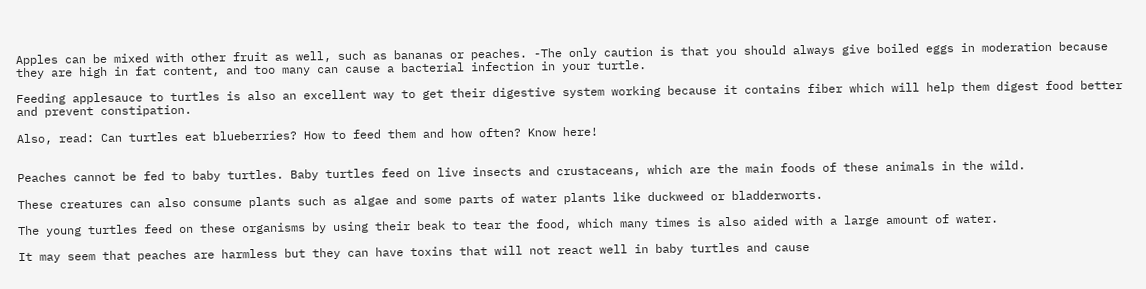Apples can be mixed with other fruit as well, such as bananas or peaches. -The only caution is that you should always give boiled eggs in moderation because they are high in fat content, and too many can cause a bacterial infection in your turtle.

Feeding applesauce to turtles is also an excellent way to get their digestive system working because it contains fiber which will help them digest food better and prevent constipation.

Also, read: Can turtles eat blueberries? How to feed them and how often? Know here!


Peaches cannot be fed to baby turtles. Baby turtles feed on live insects and crustaceans, which are the main foods of these animals in the wild.

These creatures can also consume plants such as algae and some parts of water plants like duckweed or bladderworts.

The young turtles feed on these organisms by using their beak to tear the food, which many times is also aided with a large amount of water.

It may seem that peaches are harmless but they can have toxins that will not react well in baby turtles and cause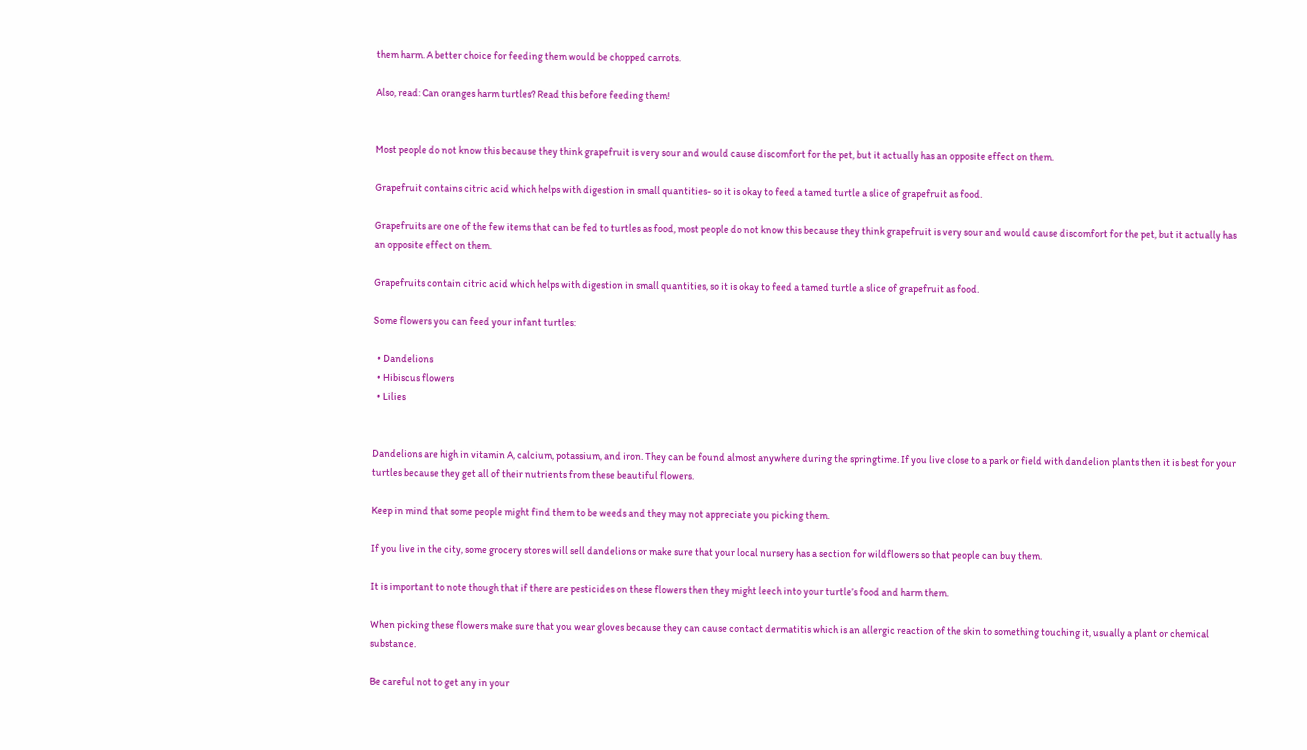them harm. A better choice for feeding them would be chopped carrots.

Also, read: Can oranges harm turtles? Read this before feeding them!


Most people do not know this because they think grapefruit is very sour and would cause discomfort for the pet, but it actually has an opposite effect on them.

Grapefruit contains citric acid which helps with digestion in small quantities- so it is okay to feed a tamed turtle a slice of grapefruit as food.

Grapefruits are one of the few items that can be fed to turtles as food, most people do not know this because they think grapefruit is very sour and would cause discomfort for the pet, but it actually has an opposite effect on them.

Grapefruits contain citric acid which helps with digestion in small quantities, so it is okay to feed a tamed turtle a slice of grapefruit as food.

Some flowers you can feed your infant turtles:

  • Dandelions
  • Hibiscus flowers
  • Lilies


Dandelions are high in vitamin A, calcium, potassium, and iron. They can be found almost anywhere during the springtime. If you live close to a park or field with dandelion plants then it is best for your turtles because they get all of their nutrients from these beautiful flowers.

Keep in mind that some people might find them to be weeds and they may not appreciate you picking them.

If you live in the city, some grocery stores will sell dandelions or make sure that your local nursery has a section for wildflowers so that people can buy them.

It is important to note though that if there are pesticides on these flowers then they might leech into your turtle’s food and harm them.

When picking these flowers make sure that you wear gloves because they can cause contact dermatitis which is an allergic reaction of the skin to something touching it, usually a plant or chemical substance.

Be careful not to get any in your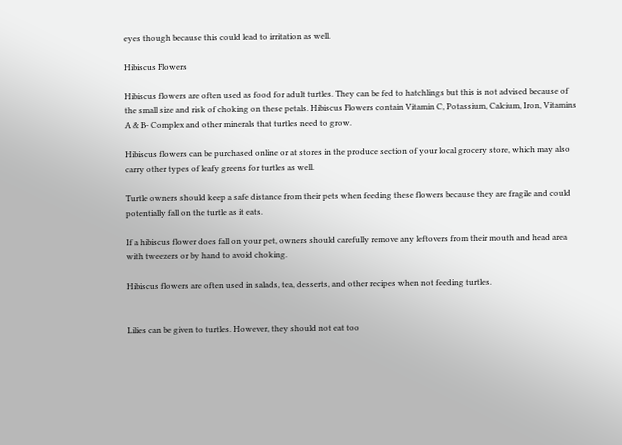eyes though because this could lead to irritation as well.

Hibiscus Flowers

Hibiscus flowers are often used as food for adult turtles. They can be fed to hatchlings but this is not advised because of the small size and risk of choking on these petals. Hibiscus Flowers contain Vitamin C, Potassium, Calcium, Iron, Vitamins A & B- Complex and other minerals that turtles need to grow.

Hibiscus flowers can be purchased online or at stores in the produce section of your local grocery store, which may also carry other types of leafy greens for turtles as well.

Turtle owners should keep a safe distance from their pets when feeding these flowers because they are fragile and could potentially fall on the turtle as it eats.

If a hibiscus flower does fall on your pet, owners should carefully remove any leftovers from their mouth and head area with tweezers or by hand to avoid choking.

Hibiscus flowers are often used in salads, tea, desserts, and other recipes when not feeding turtles.


Lilies can be given to turtles. However, they should not eat too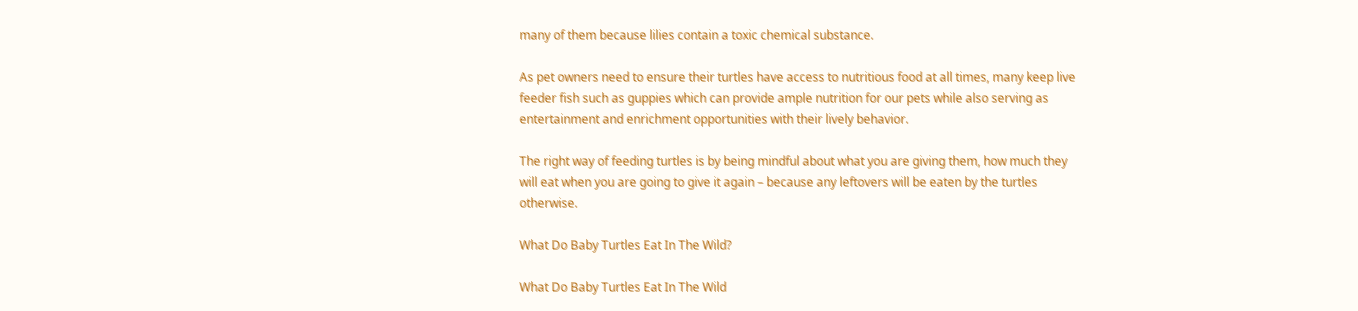many of them because lilies contain a toxic chemical substance.

As pet owners need to ensure their turtles have access to nutritious food at all times, many keep live feeder fish such as guppies which can provide ample nutrition for our pets while also serving as entertainment and enrichment opportunities with their lively behavior.

The right way of feeding turtles is by being mindful about what you are giving them, how much they will eat when you are going to give it again – because any leftovers will be eaten by the turtles otherwise.

What Do Baby Turtles Eat In The Wild?

What Do Baby Turtles Eat In The Wild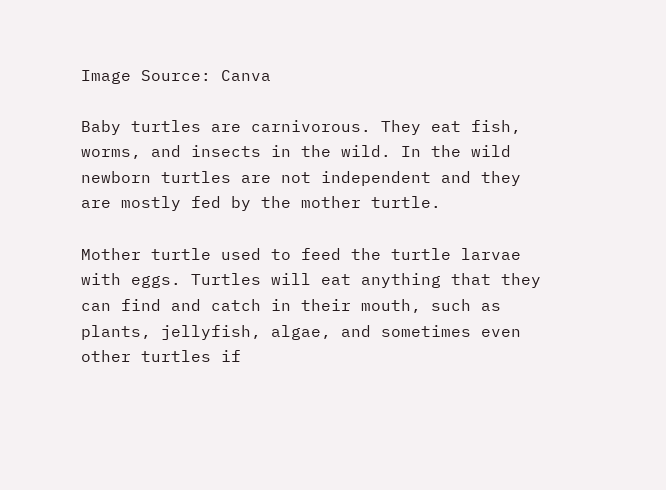Image Source: Canva

Baby turtles are carnivorous. They eat fish, worms, and insects in the wild. In the wild newborn turtles are not independent and they are mostly fed by the mother turtle.

Mother turtle used to feed the turtle larvae with eggs. Turtles will eat anything that they can find and catch in their mouth, such as plants, jellyfish, algae, and sometimes even other turtles if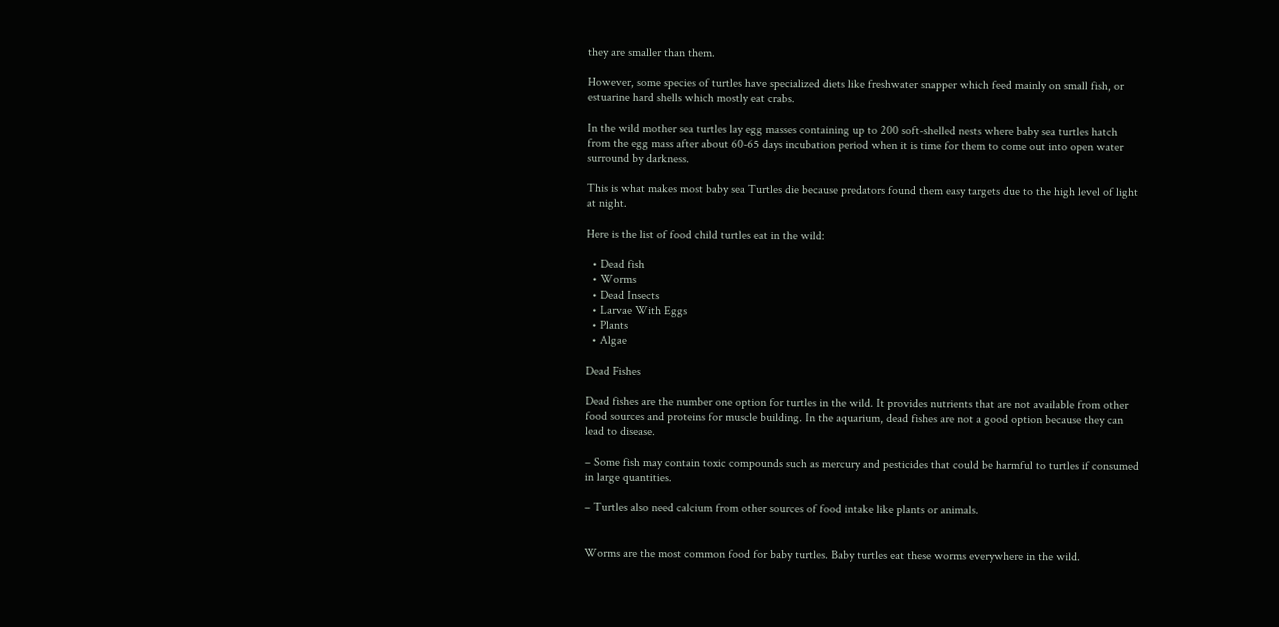they are smaller than them.

However, some species of turtles have specialized diets like freshwater snapper which feed mainly on small fish, or estuarine hard shells which mostly eat crabs.

In the wild mother sea turtles lay egg masses containing up to 200 soft-shelled nests where baby sea turtles hatch from the egg mass after about 60-65 days incubation period when it is time for them to come out into open water surround by darkness.

This is what makes most baby sea Turtles die because predators found them easy targets due to the high level of light at night.

Here is the list of food child turtles eat in the wild:

  • Dead fish
  • Worms
  • Dead Insects
  • Larvae With Eggs
  • Plants
  • Algae

Dead Fishes

Dead fishes are the number one option for turtles in the wild. It provides nutrients that are not available from other food sources and proteins for muscle building. In the aquarium, dead fishes are not a good option because they can lead to disease.

– Some fish may contain toxic compounds such as mercury and pesticides that could be harmful to turtles if consumed in large quantities.

– Turtles also need calcium from other sources of food intake like plants or animals.


Worms are the most common food for baby turtles. Baby turtles eat these worms everywhere in the wild.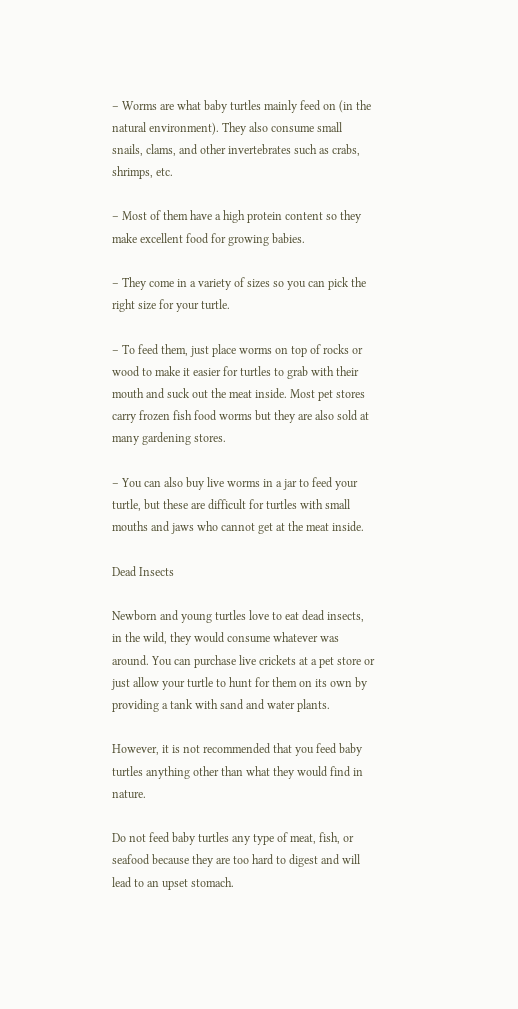– Worms are what baby turtles mainly feed on (in the natural environment). They also consume small snails, clams, and other invertebrates such as crabs, shrimps, etc.

– Most of them have a high protein content so they make excellent food for growing babies.

– They come in a variety of sizes so you can pick the right size for your turtle.

– To feed them, just place worms on top of rocks or wood to make it easier for turtles to grab with their mouth and suck out the meat inside. Most pet stores carry frozen fish food worms but they are also sold at many gardening stores.

– You can also buy live worms in a jar to feed your turtle, but these are difficult for turtles with small mouths and jaws who cannot get at the meat inside.

Dead Insects

Newborn and young turtles love to eat dead insects, in the wild, they would consume whatever was around. You can purchase live crickets at a pet store or just allow your turtle to hunt for them on its own by providing a tank with sand and water plants.

However, it is not recommended that you feed baby turtles anything other than what they would find in nature.

Do not feed baby turtles any type of meat, fish, or seafood because they are too hard to digest and will lead to an upset stomach.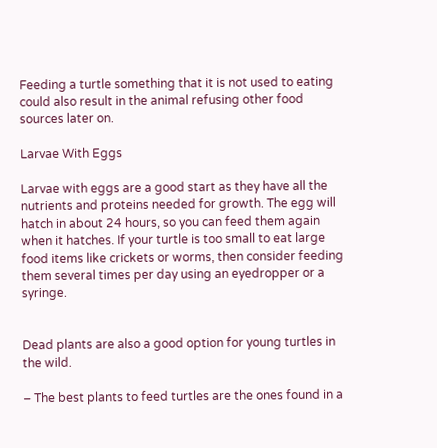Feeding a turtle something that it is not used to eating could also result in the animal refusing other food sources later on.

Larvae With Eggs

Larvae with eggs are a good start as they have all the nutrients and proteins needed for growth. The egg will hatch in about 24 hours, so you can feed them again when it hatches. If your turtle is too small to eat large food items like crickets or worms, then consider feeding them several times per day using an eyedropper or a syringe.


Dead plants are also a good option for young turtles in the wild.

– The best plants to feed turtles are the ones found in a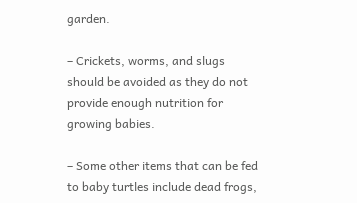garden.

– Crickets, worms, and slugs should be avoided as they do not provide enough nutrition for growing babies.

– Some other items that can be fed to baby turtles include dead frogs,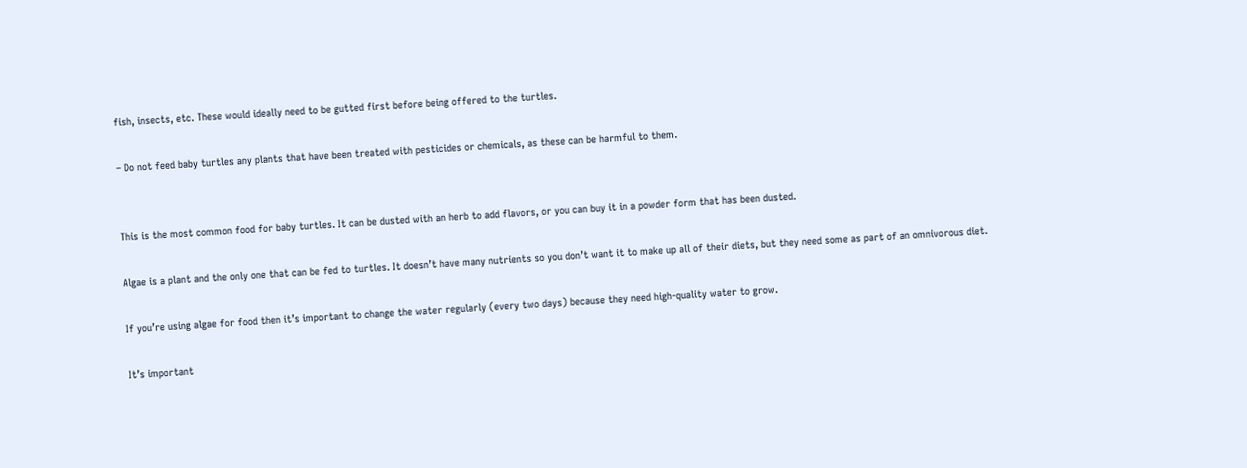fish, insects, etc. These would ideally need to be gutted first before being offered to the turtles.

– Do not feed baby turtles any plants that have been treated with pesticides or chemicals, as these can be harmful to them.


This is the most common food for baby turtles. It can be dusted with an herb to add flavors, or you can buy it in a powder form that has been dusted.

Algae is a plant and the only one that can be fed to turtles. It doesn’t have many nutrients so you don’t want it to make up all of their diets, but they need some as part of an omnivorous diet.

If you’re using algae for food then it’s important to change the water regularly (every two days) because they need high-quality water to grow.

It’s important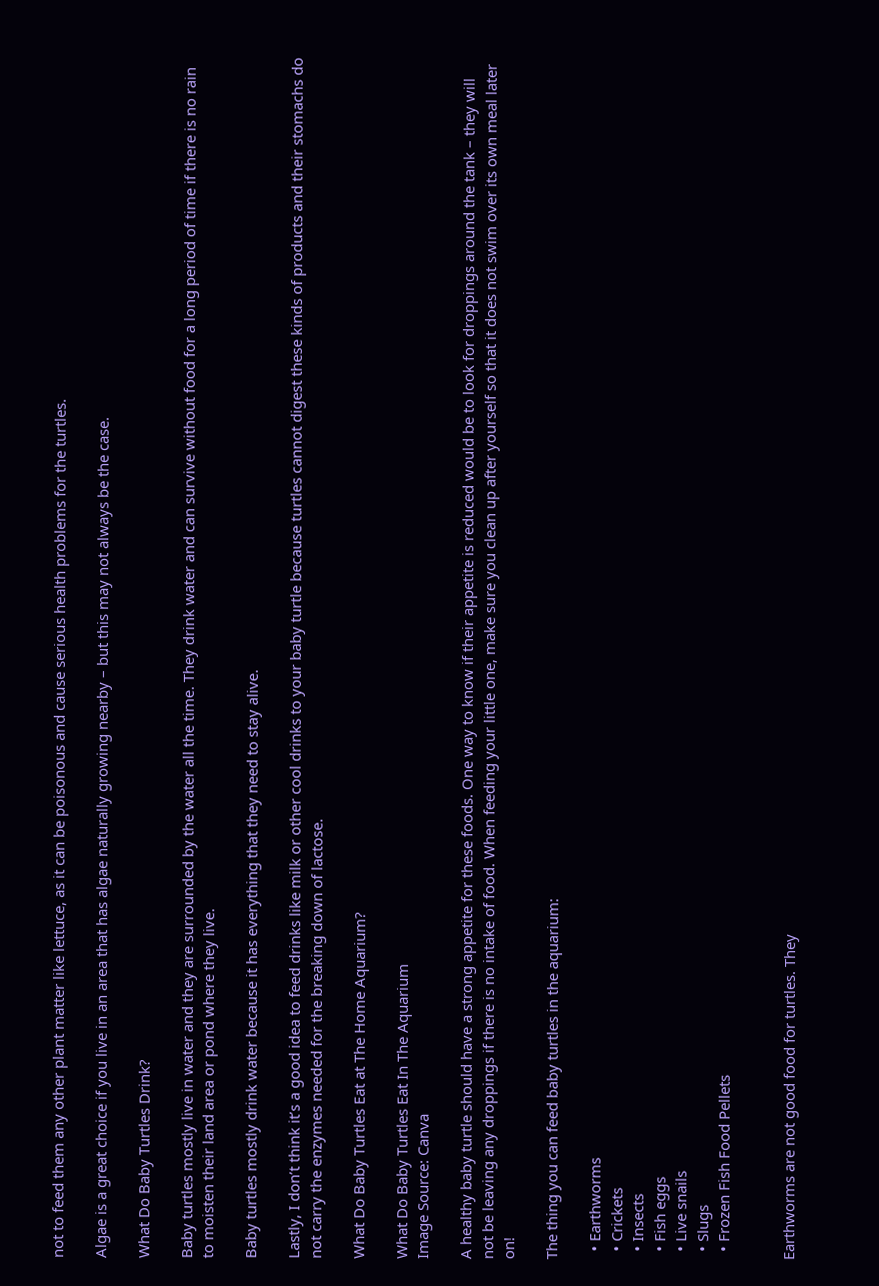not to feed them any other plant matter like lettuce, as it can be poisonous and cause serious health problems for the turtles.

Algae is a great choice if you live in an area that has algae naturally growing nearby – but this may not always be the case.

What Do Baby Turtles Drink?

Baby turtles mostly live in water and they are surrounded by the water all the time. They drink water and can survive without food for a long period of time if there is no rain to moisten their land area or pond where they live.

Baby turtles mostly drink water because it has everything that they need to stay alive.

Lastly, I don’t think it’s a good idea to feed drinks like milk or other cool drinks to your baby turtle because turtles cannot digest these kinds of products and their stomachs do not carry the enzymes needed for the breaking down of lactose.

What Do Baby Turtles Eat at The Home Aquarium?

What Do Baby Turtles Eat In The Aquarium
Image Source: Canva

A healthy baby turtle should have a strong appetite for these foods. One way to know if their appetite is reduced would be to look for droppings around the tank – they will not be leaving any droppings if there is no intake of food. When feeding your little one, make sure you clean up after yourself so that it does not swim over its own meal later on!

The thing you can feed baby turtles in the aquarium:

  • Earthworms
  • Crickets
  • Insects
  • Fish eggs
  • Live snails
  • Slugs
  • Frozen Fish Food Pellets


Earthworms are not good food for turtles. They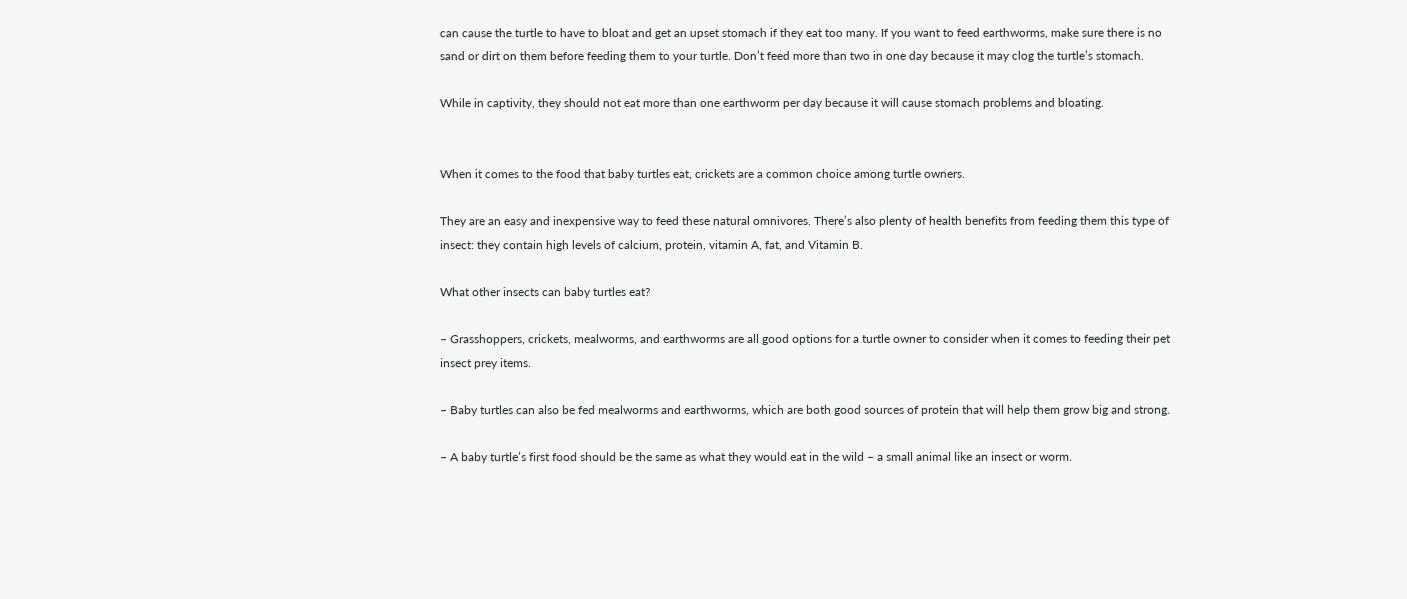can cause the turtle to have to bloat and get an upset stomach if they eat too many. If you want to feed earthworms, make sure there is no sand or dirt on them before feeding them to your turtle. Don’t feed more than two in one day because it may clog the turtle’s stomach.

While in captivity, they should not eat more than one earthworm per day because it will cause stomach problems and bloating.


When it comes to the food that baby turtles eat, crickets are a common choice among turtle owners.

They are an easy and inexpensive way to feed these natural omnivores. There’s also plenty of health benefits from feeding them this type of insect: they contain high levels of calcium, protein, vitamin A, fat, and Vitamin B.

What other insects can baby turtles eat?

– Grasshoppers, crickets, mealworms, and earthworms are all good options for a turtle owner to consider when it comes to feeding their pet insect prey items.

– Baby turtles can also be fed mealworms and earthworms, which are both good sources of protein that will help them grow big and strong.

– A baby turtle’s first food should be the same as what they would eat in the wild – a small animal like an insect or worm.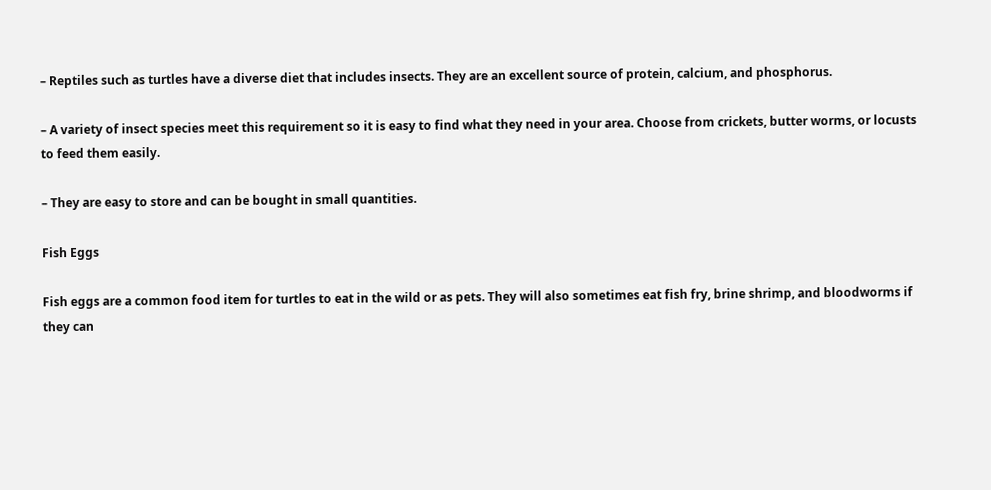– Reptiles such as turtles have a diverse diet that includes insects. They are an excellent source of protein, calcium, and phosphorus.

– A variety of insect species meet this requirement so it is easy to find what they need in your area. Choose from crickets, butter worms, or locusts to feed them easily.

– They are easy to store and can be bought in small quantities.

Fish Eggs

Fish eggs are a common food item for turtles to eat in the wild or as pets. They will also sometimes eat fish fry, brine shrimp, and bloodworms if they can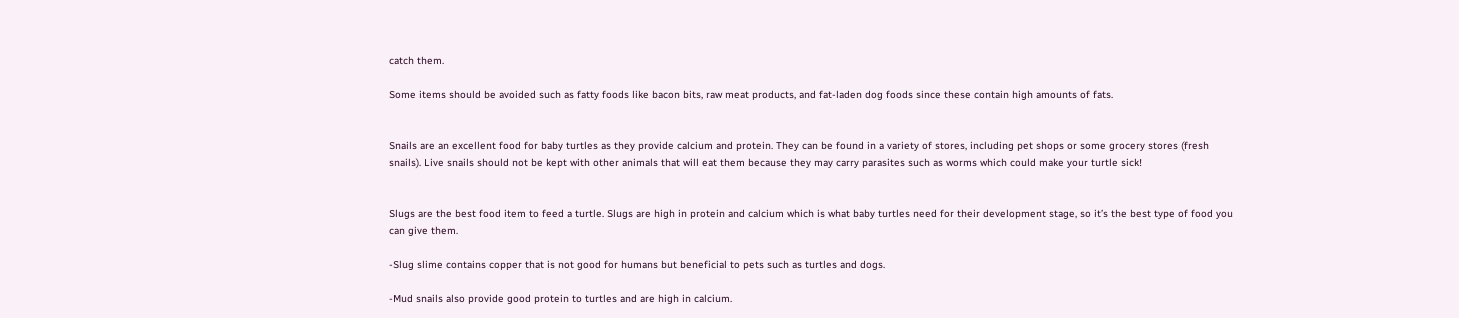catch them.

Some items should be avoided such as fatty foods like bacon bits, raw meat products, and fat-laden dog foods since these contain high amounts of fats.


Snails are an excellent food for baby turtles as they provide calcium and protein. They can be found in a variety of stores, including pet shops or some grocery stores (fresh snails). Live snails should not be kept with other animals that will eat them because they may carry parasites such as worms which could make your turtle sick!


Slugs are the best food item to feed a turtle. Slugs are high in protein and calcium which is what baby turtles need for their development stage, so it’s the best type of food you can give them.

-Slug slime contains copper that is not good for humans but beneficial to pets such as turtles and dogs.

-Mud snails also provide good protein to turtles and are high in calcium.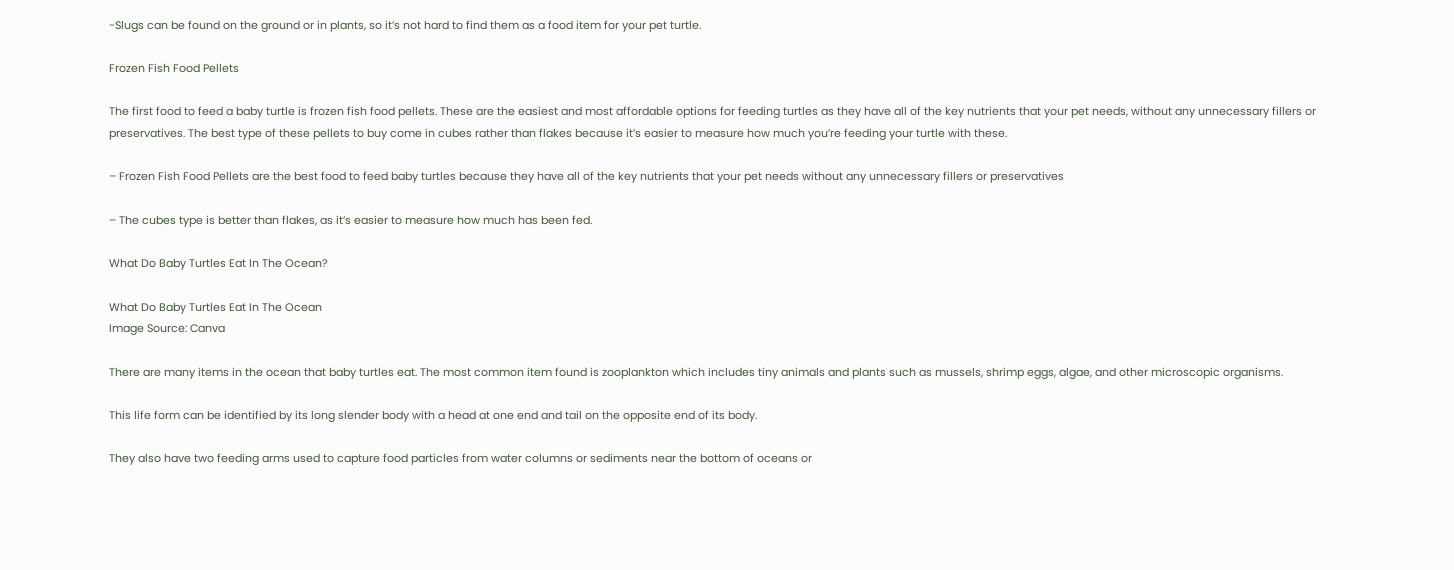-Slugs can be found on the ground or in plants, so it’s not hard to find them as a food item for your pet turtle.

Frozen Fish Food Pellets

The first food to feed a baby turtle is frozen fish food pellets. These are the easiest and most affordable options for feeding turtles as they have all of the key nutrients that your pet needs, without any unnecessary fillers or preservatives. The best type of these pellets to buy come in cubes rather than flakes because it’s easier to measure how much you’re feeding your turtle with these.

– Frozen Fish Food Pellets are the best food to feed baby turtles because they have all of the key nutrients that your pet needs without any unnecessary fillers or preservatives

– The cubes type is better than flakes, as it’s easier to measure how much has been fed.

What Do Baby Turtles Eat In The Ocean?

What Do Baby Turtles Eat In The Ocean
Image Source: Canva

There are many items in the ocean that baby turtles eat. The most common item found is zooplankton which includes tiny animals and plants such as mussels, shrimp eggs, algae, and other microscopic organisms.

This life form can be identified by its long slender body with a head at one end and tail on the opposite end of its body.

They also have two feeding arms used to capture food particles from water columns or sediments near the bottom of oceans or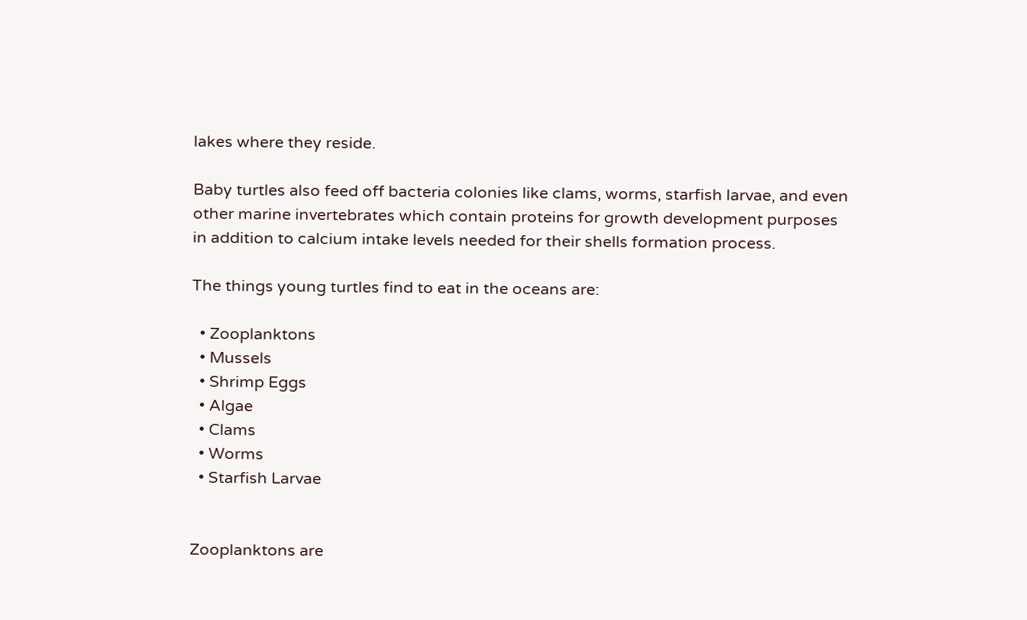lakes where they reside.

Baby turtles also feed off bacteria colonies like clams, worms, starfish larvae, and even other marine invertebrates which contain proteins for growth development purposes in addition to calcium intake levels needed for their shells formation process.

The things young turtles find to eat in the oceans are:

  • Zooplanktons
  • Mussels
  • Shrimp Eggs
  • Algae
  • Clams
  • Worms
  • Starfish Larvae


Zooplanktons are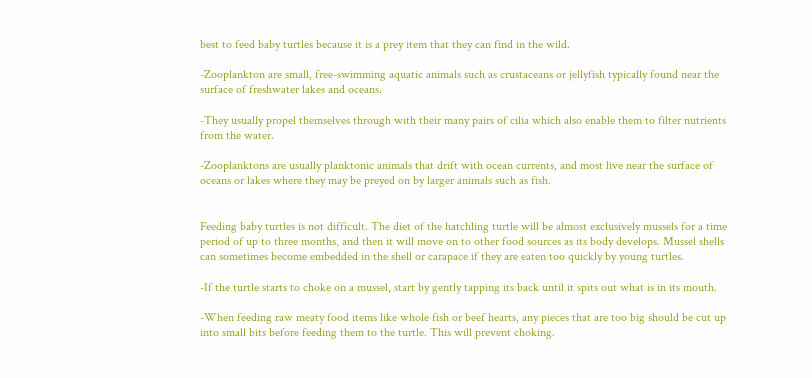best to feed baby turtles because it is a prey item that they can find in the wild.

-Zooplankton are small, free-swimming aquatic animals such as crustaceans or jellyfish typically found near the surface of freshwater lakes and oceans.

-They usually propel themselves through with their many pairs of cilia which also enable them to filter nutrients from the water.

-Zooplanktons are usually planktonic animals that drift with ocean currents, and most live near the surface of oceans or lakes where they may be preyed on by larger animals such as fish.


Feeding baby turtles is not difficult. The diet of the hatchling turtle will be almost exclusively mussels for a time period of up to three months, and then it will move on to other food sources as its body develops. Mussel shells can sometimes become embedded in the shell or carapace if they are eaten too quickly by young turtles.

-If the turtle starts to choke on a mussel, start by gently tapping its back until it spits out what is in its mouth.

-When feeding raw meaty food items like whole fish or beef hearts, any pieces that are too big should be cut up into small bits before feeding them to the turtle. This will prevent choking.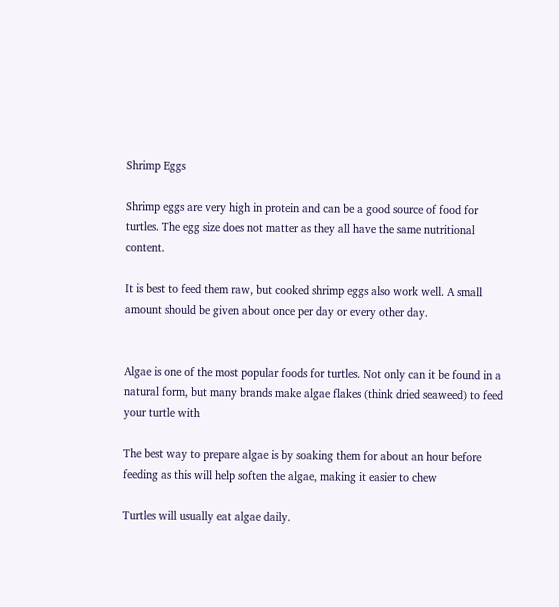Shrimp Eggs

Shrimp eggs are very high in protein and can be a good source of food for turtles. The egg size does not matter as they all have the same nutritional content.

It is best to feed them raw, but cooked shrimp eggs also work well. A small amount should be given about once per day or every other day.


Algae is one of the most popular foods for turtles. Not only can it be found in a natural form, but many brands make algae flakes (think dried seaweed) to feed your turtle with

The best way to prepare algae is by soaking them for about an hour before feeding as this will help soften the algae, making it easier to chew

Turtles will usually eat algae daily.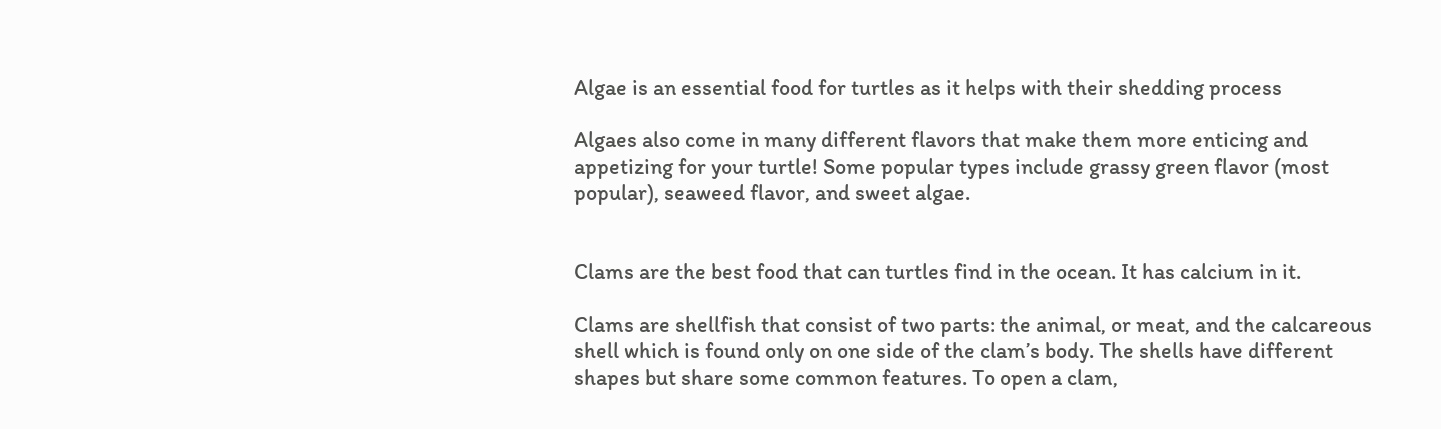Algae is an essential food for turtles as it helps with their shedding process

Algaes also come in many different flavors that make them more enticing and appetizing for your turtle! Some popular types include grassy green flavor (most popular), seaweed flavor, and sweet algae.


Clams are the best food that can turtles find in the ocean. It has calcium in it.

Clams are shellfish that consist of two parts: the animal, or meat, and the calcareous shell which is found only on one side of the clam’s body. The shells have different shapes but share some common features. To open a clam,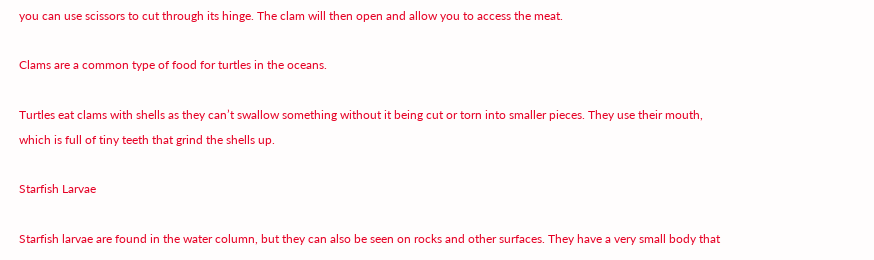you can use scissors to cut through its hinge. The clam will then open and allow you to access the meat.

Clams are a common type of food for turtles in the oceans.

Turtles eat clams with shells as they can’t swallow something without it being cut or torn into smaller pieces. They use their mouth, which is full of tiny teeth that grind the shells up.

Starfish Larvae

Starfish larvae are found in the water column, but they can also be seen on rocks and other surfaces. They have a very small body that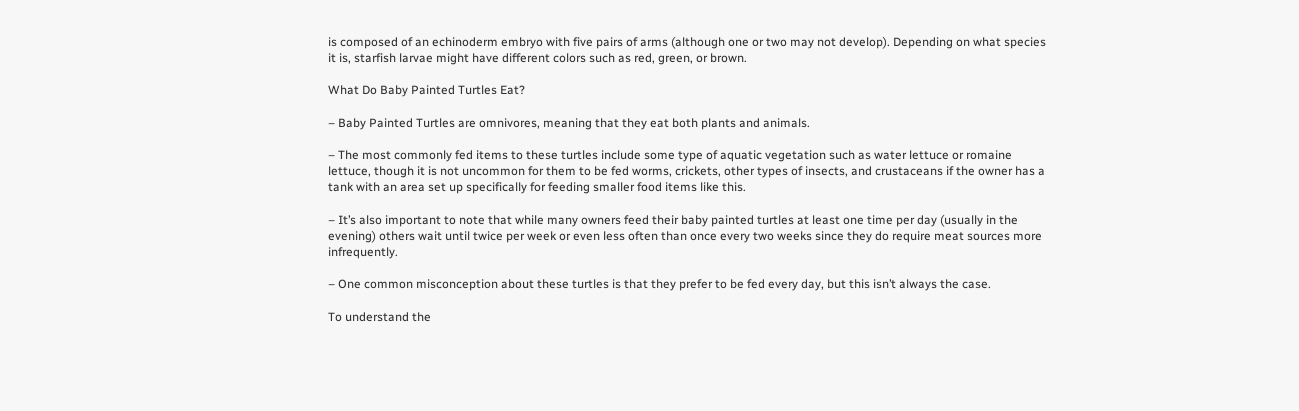is composed of an echinoderm embryo with five pairs of arms (although one or two may not develop). Depending on what species it is, starfish larvae might have different colors such as red, green, or brown.

What Do Baby Painted Turtles Eat?

– Baby Painted Turtles are omnivores, meaning that they eat both plants and animals.

– The most commonly fed items to these turtles include some type of aquatic vegetation such as water lettuce or romaine lettuce, though it is not uncommon for them to be fed worms, crickets, other types of insects, and crustaceans if the owner has a tank with an area set up specifically for feeding smaller food items like this.

– It’s also important to note that while many owners feed their baby painted turtles at least one time per day (usually in the evening) others wait until twice per week or even less often than once every two weeks since they do require meat sources more infrequently.

– One common misconception about these turtles is that they prefer to be fed every day, but this isn’t always the case.

To understand the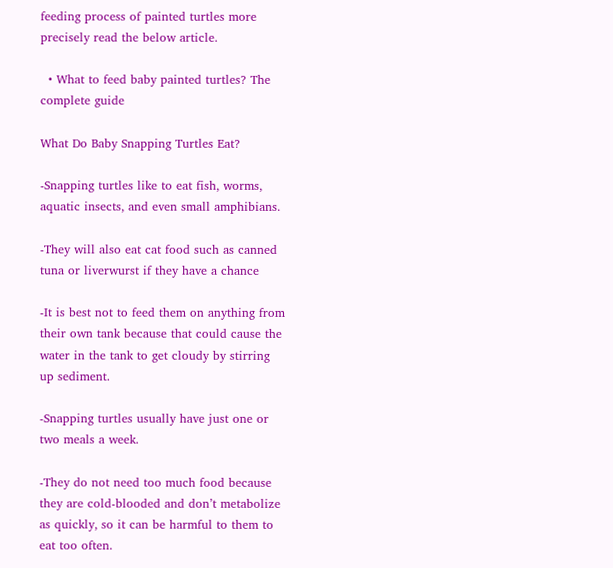feeding process of painted turtles more precisely read the below article.

  • What to feed baby painted turtles? The complete guide

What Do Baby Snapping Turtles Eat?

-Snapping turtles like to eat fish, worms, aquatic insects, and even small amphibians.

-They will also eat cat food such as canned tuna or liverwurst if they have a chance

-It is best not to feed them on anything from their own tank because that could cause the water in the tank to get cloudy by stirring up sediment.

-Snapping turtles usually have just one or two meals a week.

-They do not need too much food because they are cold-blooded and don’t metabolize as quickly, so it can be harmful to them to eat too often.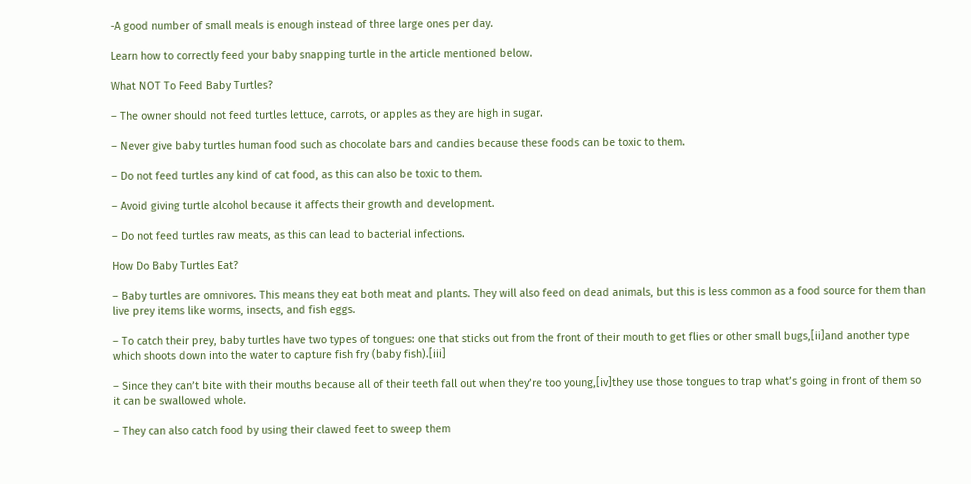-A good number of small meals is enough instead of three large ones per day.

Learn how to correctly feed your baby snapping turtle in the article mentioned below.

What NOT To Feed Baby Turtles?

– The owner should not feed turtles lettuce, carrots, or apples as they are high in sugar.

– Never give baby turtles human food such as chocolate bars and candies because these foods can be toxic to them.

– Do not feed turtles any kind of cat food, as this can also be toxic to them.

– Avoid giving turtle alcohol because it affects their growth and development.

– Do not feed turtles raw meats, as this can lead to bacterial infections.

How Do Baby Turtles Eat?

– Baby turtles are omnivores. This means they eat both meat and plants. They will also feed on dead animals, but this is less common as a food source for them than live prey items like worms, insects, and fish eggs.

– To catch their prey, baby turtles have two types of tongues: one that sticks out from the front of their mouth to get flies or other small bugs,[ii]and another type which shoots down into the water to capture fish fry (baby fish).[iii]

– Since they can’t bite with their mouths because all of their teeth fall out when they’re too young,[iv]they use those tongues to trap what’s going in front of them so it can be swallowed whole.

– They can also catch food by using their clawed feet to sweep them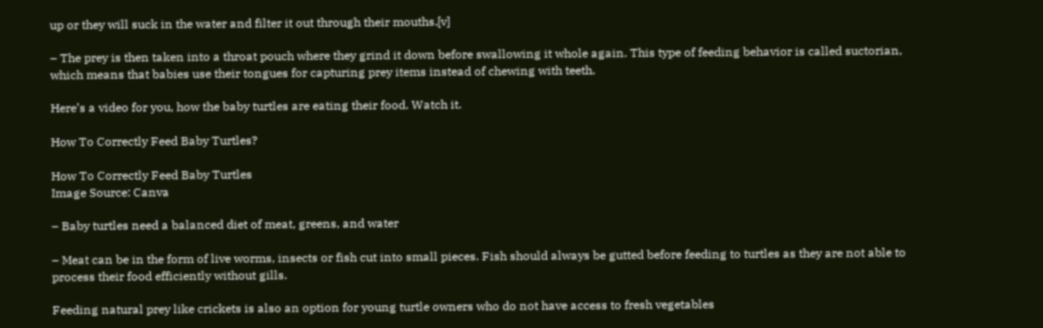up or they will suck in the water and filter it out through their mouths.[v]

– The prey is then taken into a throat pouch where they grind it down before swallowing it whole again. This type of feeding behavior is called suctorian, which means that babies use their tongues for capturing prey items instead of chewing with teeth.

Here’s a video for you, how the baby turtles are eating their food. Watch it.

How To Correctly Feed Baby Turtles?

How To Correctly Feed Baby Turtles
Image Source: Canva

– Baby turtles need a balanced diet of meat, greens, and water

– Meat can be in the form of live worms, insects or fish cut into small pieces. Fish should always be gutted before feeding to turtles as they are not able to process their food efficiently without gills.

Feeding natural prey like crickets is also an option for young turtle owners who do not have access to fresh vegetables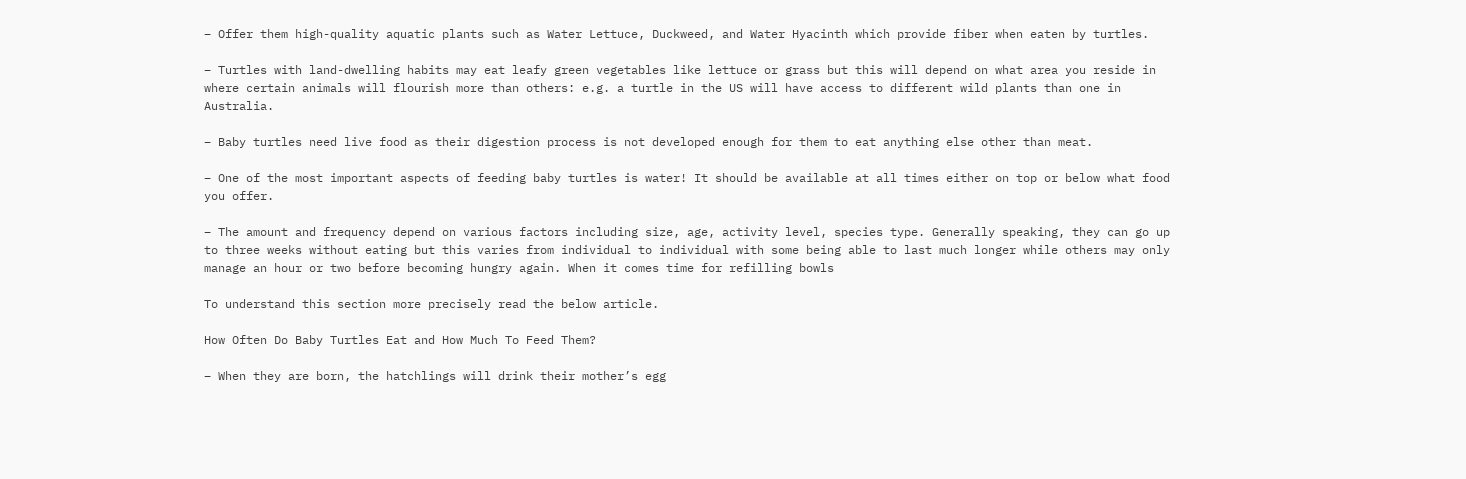– Offer them high-quality aquatic plants such as Water Lettuce, Duckweed, and Water Hyacinth which provide fiber when eaten by turtles.

– Turtles with land-dwelling habits may eat leafy green vegetables like lettuce or grass but this will depend on what area you reside in where certain animals will flourish more than others: e.g. a turtle in the US will have access to different wild plants than one in Australia.

– Baby turtles need live food as their digestion process is not developed enough for them to eat anything else other than meat.

– One of the most important aspects of feeding baby turtles is water! It should be available at all times either on top or below what food you offer.

– The amount and frequency depend on various factors including size, age, activity level, species type. Generally speaking, they can go up to three weeks without eating but this varies from individual to individual with some being able to last much longer while others may only manage an hour or two before becoming hungry again. When it comes time for refilling bowls

To understand this section more precisely read the below article.

How Often Do Baby Turtles Eat and How Much To Feed Them?

– When they are born, the hatchlings will drink their mother’s egg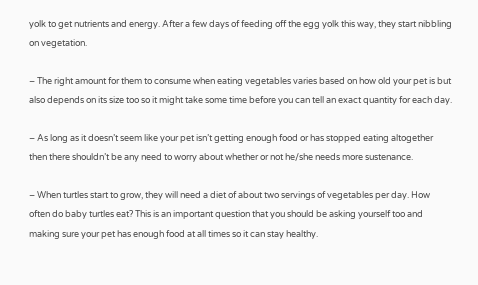yolk to get nutrients and energy. After a few days of feeding off the egg yolk this way, they start nibbling on vegetation.

– The right amount for them to consume when eating vegetables varies based on how old your pet is but also depends on its size too so it might take some time before you can tell an exact quantity for each day.

– As long as it doesn’t seem like your pet isn’t getting enough food or has stopped eating altogether then there shouldn’t be any need to worry about whether or not he/she needs more sustenance.

– When turtles start to grow, they will need a diet of about two servings of vegetables per day. How often do baby turtles eat? This is an important question that you should be asking yourself too and making sure your pet has enough food at all times so it can stay healthy.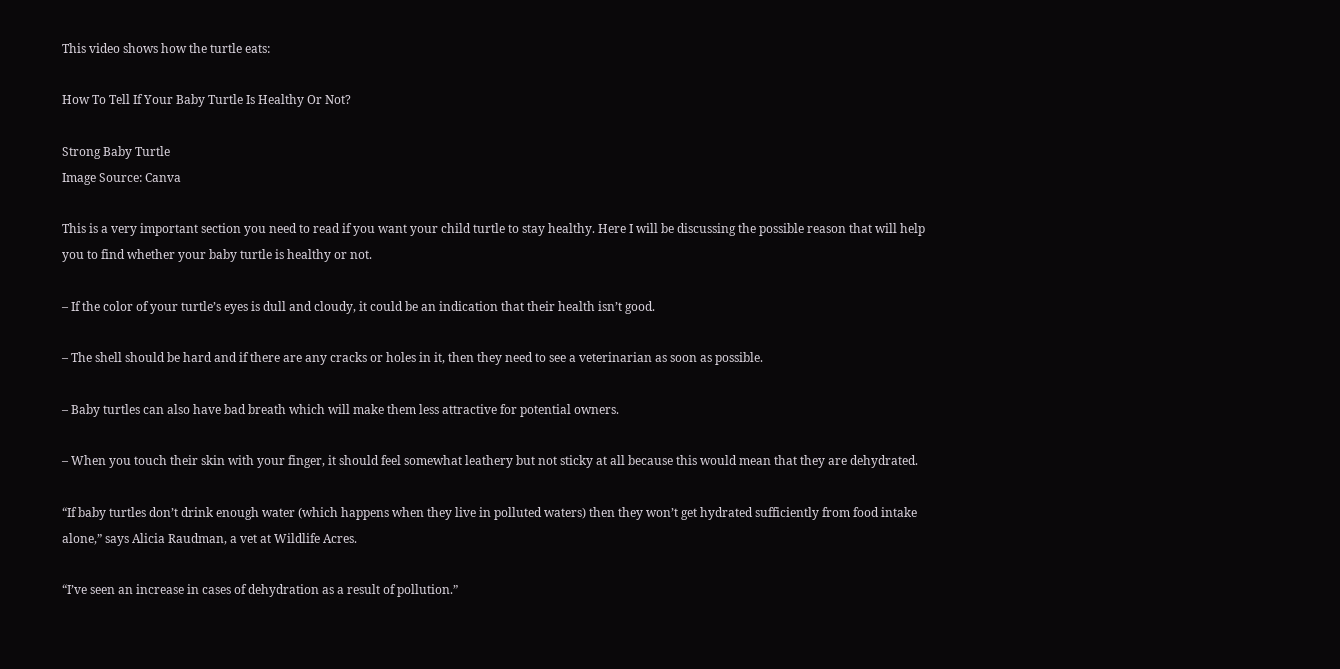This video shows how the turtle eats:

How To Tell If Your Baby Turtle Is Healthy Or Not?

Strong Baby Turtle
Image Source: Canva

This is a very important section you need to read if you want your child turtle to stay healthy. Here I will be discussing the possible reason that will help you to find whether your baby turtle is healthy or not.

– If the color of your turtle’s eyes is dull and cloudy, it could be an indication that their health isn’t good.

– The shell should be hard and if there are any cracks or holes in it, then they need to see a veterinarian as soon as possible.

– Baby turtles can also have bad breath which will make them less attractive for potential owners.

– When you touch their skin with your finger, it should feel somewhat leathery but not sticky at all because this would mean that they are dehydrated.

“If baby turtles don’t drink enough water (which happens when they live in polluted waters) then they won’t get hydrated sufficiently from food intake alone,” says Alicia Raudman, a vet at Wildlife Acres.

“I’ve seen an increase in cases of dehydration as a result of pollution.”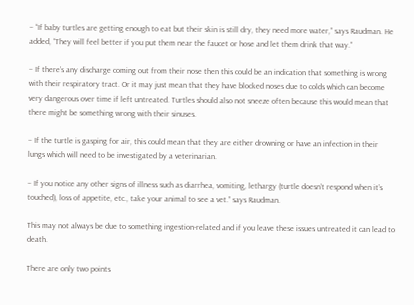– “If baby turtles are getting enough to eat but their skin is still dry, they need more water,” says Raudman. He added, “They will feel better if you put them near the faucet or hose and let them drink that way.”

– If there’s any discharge coming out from their nose then this could be an indication that something is wrong with their respiratory tract. Or it may just mean that they have blocked noses due to colds which can become very dangerous over time if left untreated. Turtles should also not sneeze often because this would mean that there might be something wrong with their sinuses.

– If the turtle is gasping for air, this could mean that they are either drowning or have an infection in their lungs which will need to be investigated by a veterinarian.

– If you notice any other signs of illness such as diarrhea, vomiting, lethargy (turtle doesn’t respond when it’s touched), loss of appetite, etc., take your animal to see a vet.” says Raudman.

This may not always be due to something ingestion-related and if you leave these issues untreated it can lead to death.

There are only two points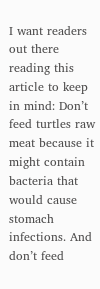I want readers out there reading this article to keep in mind: Don’t feed turtles raw meat because it might contain bacteria that would cause stomach infections. And don’t feed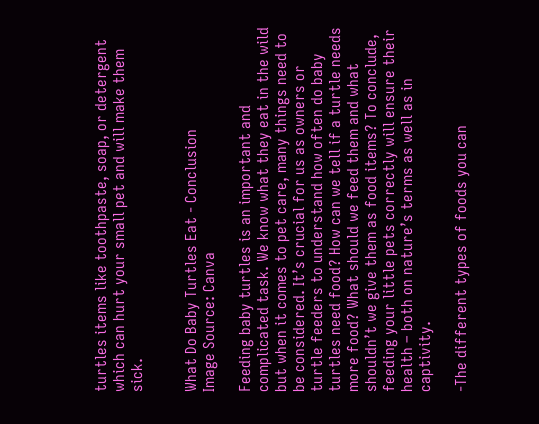turtles items like toothpaste, soap, or detergent which can hurt your small pet and will make them sick.


What Do Baby Turtles Eat - Conclusion
Image Source: Canva

Feeding baby turtles is an important and complicated task. We know what they eat in the wild but when it comes to pet care, many things need to be considered. It’s crucial for us as owners or turtle feeders to understand how often do baby turtles need food? How can we tell if a turtle needs more food? What should we feed them and what shouldn’t we give them as food items? To conclude, feeding your little pets correctly will ensure their health – both on nature’s terms as well as in captivity.

-The different types of foods you can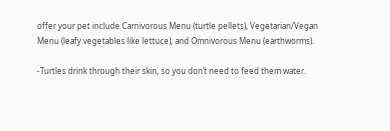offer your pet include Carnivorous Menu (turtle pellets), Vegetarian/Vegan Menu (leafy vegetables like lettuce), and Omnivorous Menu (earthworms).

-Turtles drink through their skin, so you don’t need to feed them water.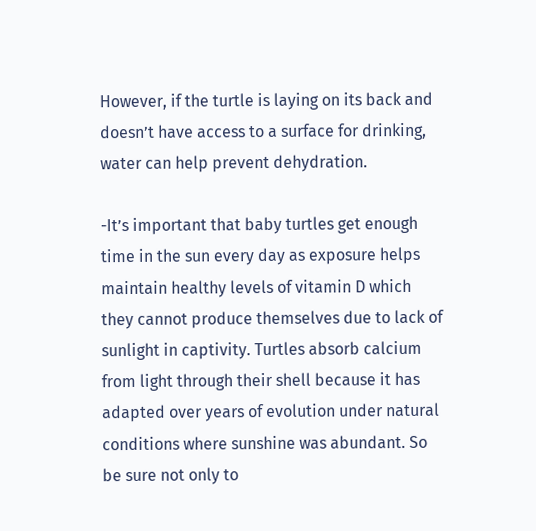However, if the turtle is laying on its back and doesn’t have access to a surface for drinking, water can help prevent dehydration.

-It’s important that baby turtles get enough time in the sun every day as exposure helps maintain healthy levels of vitamin D which they cannot produce themselves due to lack of sunlight in captivity. Turtles absorb calcium from light through their shell because it has adapted over years of evolution under natural conditions where sunshine was abundant. So be sure not only to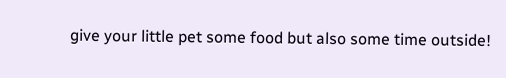give your little pet some food but also some time outside!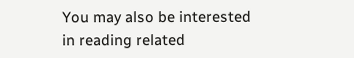You may also be interested in reading related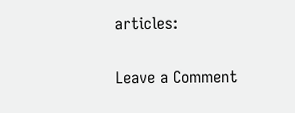articles:

Leave a Comment